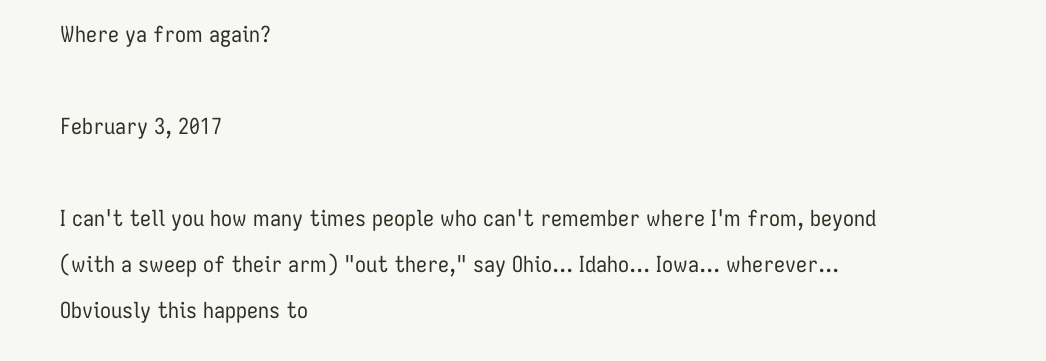Where ya from again?

February 3, 2017

I can't tell you how many times people who can't remember where I'm from, beyond (with a sweep of their arm) "out there," say Ohio... Idaho... Iowa... wherever... Obviously this happens to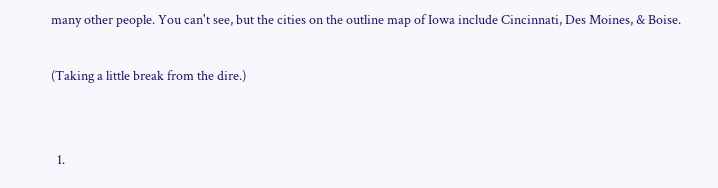many other people. You can't see, but the cities on the outline map of Iowa include Cincinnati, Des Moines, & Boise.

(Taking a little break from the dire.)


  1.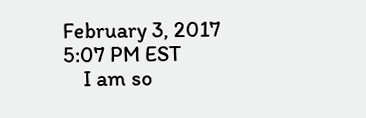February 3, 2017 5:07 PM EST
    I am so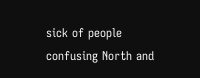sick of people confusing North and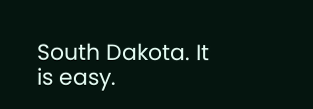South Dakota. It is easy.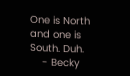One is North and one is South. Duh.
    - Becky